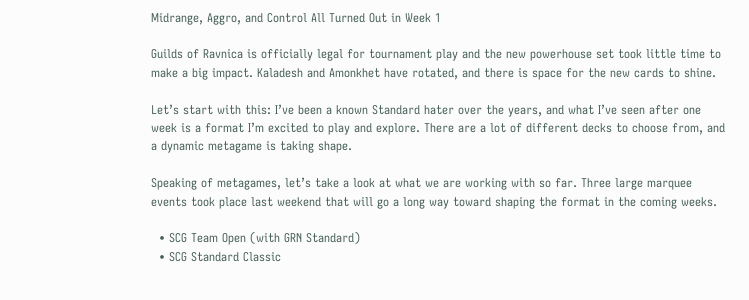Midrange, Aggro, and Control All Turned Out in Week 1

Guilds of Ravnica is officially legal for tournament play and the new powerhouse set took little time to make a big impact. Kaladesh and Amonkhet have rotated, and there is space for the new cards to shine.

Let’s start with this: I’ve been a known Standard hater over the years, and what I’ve seen after one week is a format I’m excited to play and explore. There are a lot of different decks to choose from, and a dynamic metagame is taking shape.

Speaking of metagames, let’s take a look at what we are working with so far. Three large marquee events took place last weekend that will go a long way toward shaping the format in the coming weeks.

  • SCG Team Open (with GRN Standard)
  • SCG Standard Classic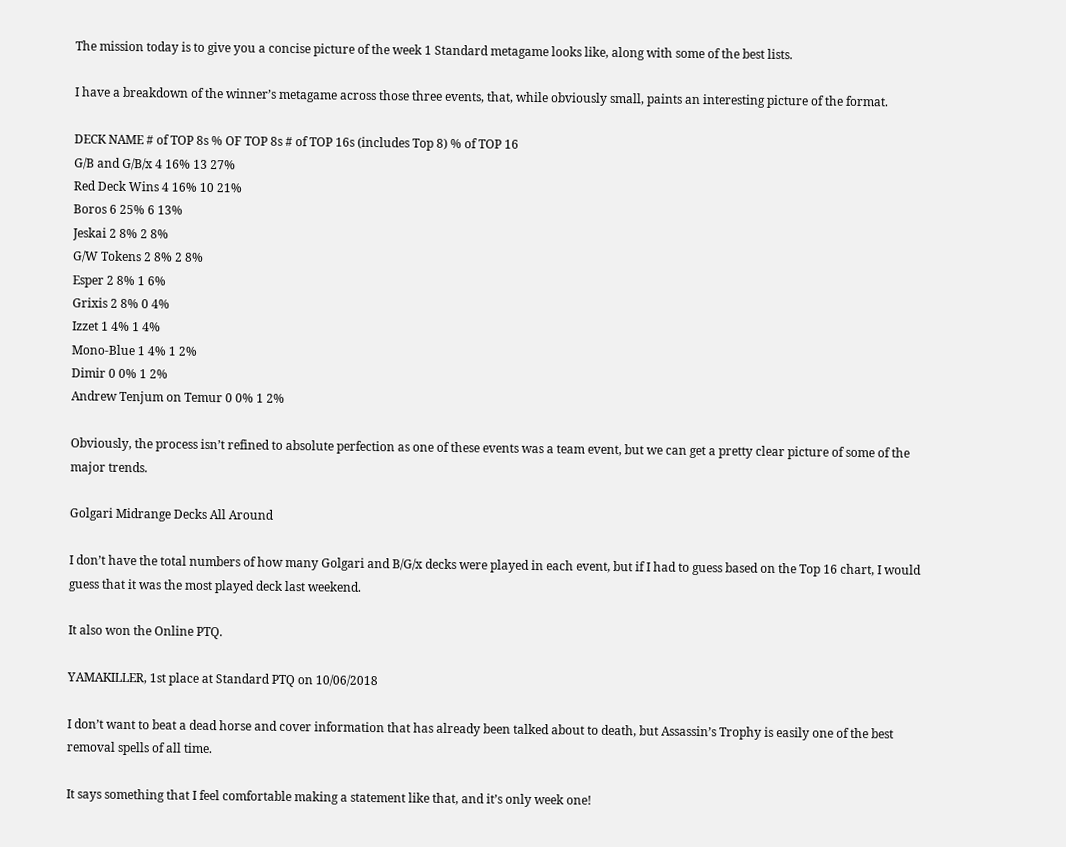The mission today is to give you a concise picture of the week 1 Standard metagame looks like, along with some of the best lists.

I have a breakdown of the winner’s metagame across those three events, that, while obviously small, paints an interesting picture of the format.

DECK NAME # of TOP 8s % OF TOP 8s # of TOP 16s (includes Top 8) % of TOP 16
G/B and G/B/x 4 16% 13 27%
Red Deck Wins 4 16% 10 21%
Boros 6 25% 6 13%
Jeskai 2 8% 2 8%
G/W Tokens 2 8% 2 8%
Esper 2 8% 1 6%
Grixis 2 8% 0 4%
Izzet 1 4% 1 4%
Mono-Blue 1 4% 1 2%
Dimir 0 0% 1 2%
Andrew Tenjum on Temur 0 0% 1 2%

Obviously, the process isn’t refined to absolute perfection as one of these events was a team event, but we can get a pretty clear picture of some of the major trends.

Golgari Midrange Decks All Around

I don’t have the total numbers of how many Golgari and B/G/x decks were played in each event, but if I had to guess based on the Top 16 chart, I would guess that it was the most played deck last weekend.

It also won the Online PTQ.

YAMAKILLER, 1st place at Standard PTQ on 10/06/2018

I don’t want to beat a dead horse and cover information that has already been talked about to death, but Assassin’s Trophy is easily one of the best removal spells of all time.

It says something that I feel comfortable making a statement like that, and it’s only week one!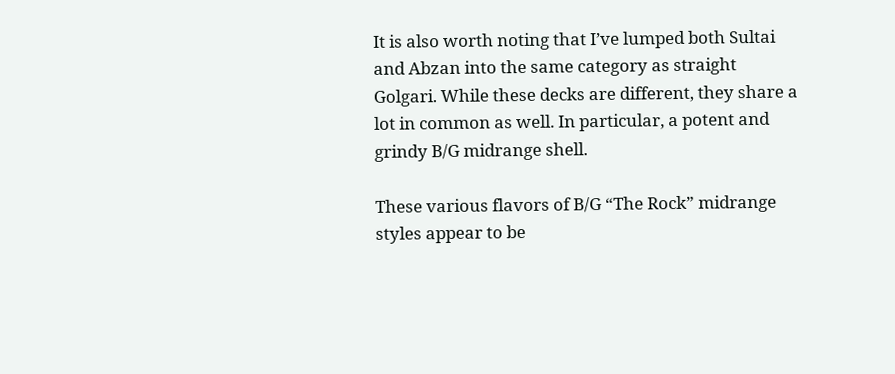It is also worth noting that I’ve lumped both Sultai and Abzan into the same category as straight Golgari. While these decks are different, they share a lot in common as well. In particular, a potent and grindy B/G midrange shell.

These various flavors of B/G “The Rock” midrange styles appear to be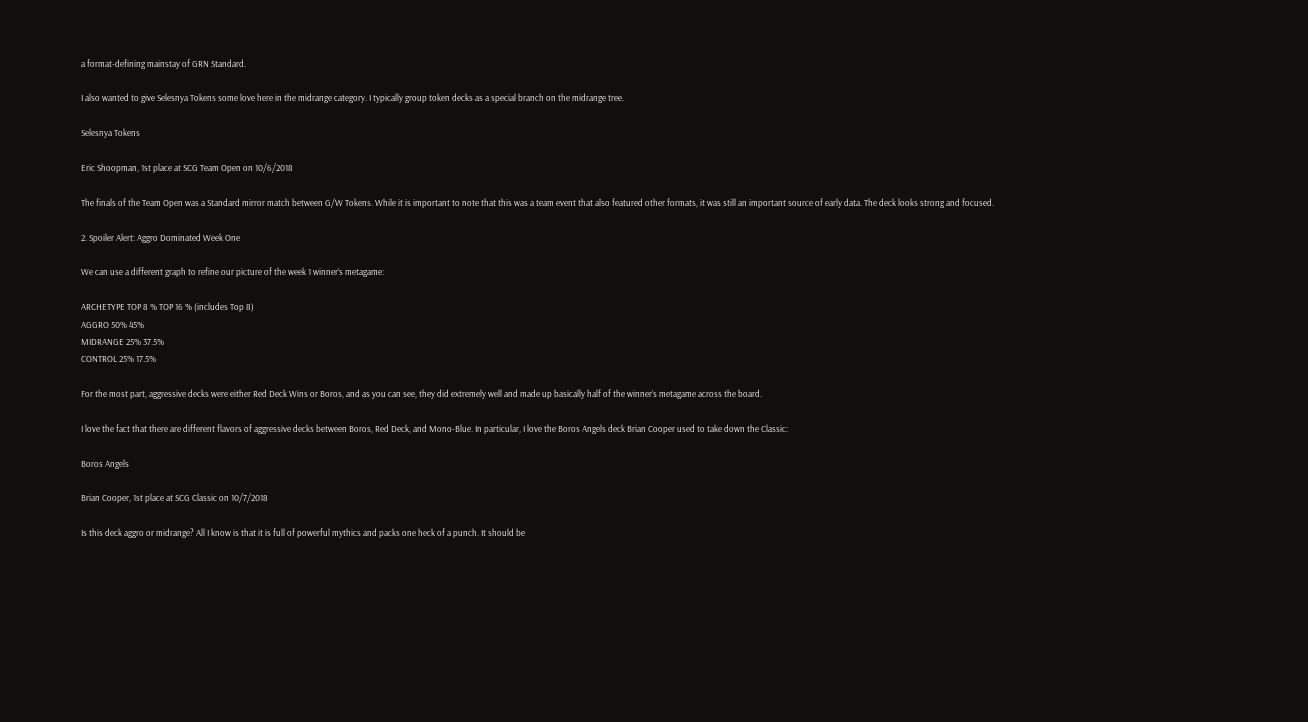a format-defining mainstay of GRN Standard.

I also wanted to give Selesnya Tokens some love here in the midrange category. I typically group token decks as a special branch on the midrange tree.

Selesnya Tokens

Eric Shoopman, 1st place at SCG Team Open on 10/6/2018

The finals of the Team Open was a Standard mirror match between G/W Tokens. While it is important to note that this was a team event that also featured other formats, it was still an important source of early data. The deck looks strong and focused.

2. Spoiler Alert: Aggro Dominated Week One

We can use a different graph to refine our picture of the week 1 winner’s metagame:

ARCHETYPE TOP 8 % TOP 16 % (includes Top 8)
AGGRO 50% 45%
MIDRANGE 25% 37.5%
CONTROL 25% 17.5%

For the most part, aggressive decks were either Red Deck Wins or Boros, and as you can see, they did extremely well and made up basically half of the winner’s metagame across the board.

I love the fact that there are different flavors of aggressive decks between Boros, Red Deck, and Mono-Blue. In particular, I love the Boros Angels deck Brian Cooper used to take down the Classic:

Boros Angels

Brian Cooper, 1st place at SCG Classic on 10/7/2018

Is this deck aggro or midrange? All I know is that it is full of powerful mythics and packs one heck of a punch. It should be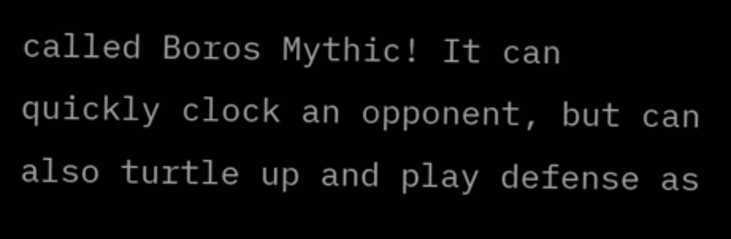called Boros Mythic! It can quickly clock an opponent, but can also turtle up and play defense as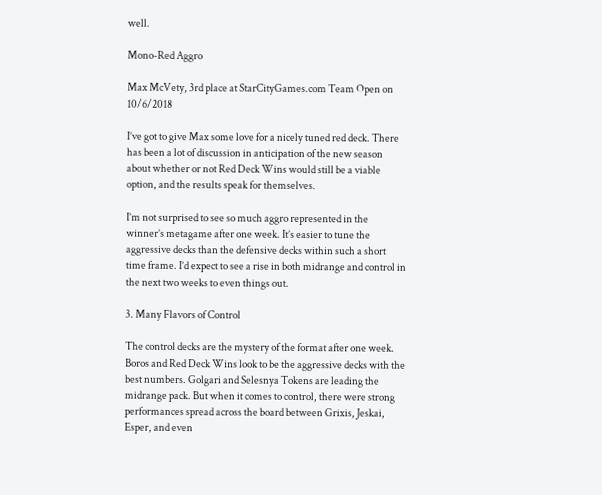well.

Mono-Red Aggro

Max McVety, 3rd place at StarCityGames.com Team Open on 10/6/2018

I’ve got to give Max some love for a nicely tuned red deck. There has been a lot of discussion in anticipation of the new season about whether or not Red Deck Wins would still be a viable option, and the results speak for themselves.

I’m not surprised to see so much aggro represented in the winner’s metagame after one week. It’s easier to tune the aggressive decks than the defensive decks within such a short time frame. I’d expect to see a rise in both midrange and control in the next two weeks to even things out.

3. Many Flavors of Control

The control decks are the mystery of the format after one week. Boros and Red Deck Wins look to be the aggressive decks with the best numbers. Golgari and Selesnya Tokens are leading the midrange pack. But when it comes to control, there were strong performances spread across the board between Grixis, Jeskai, Esper, and even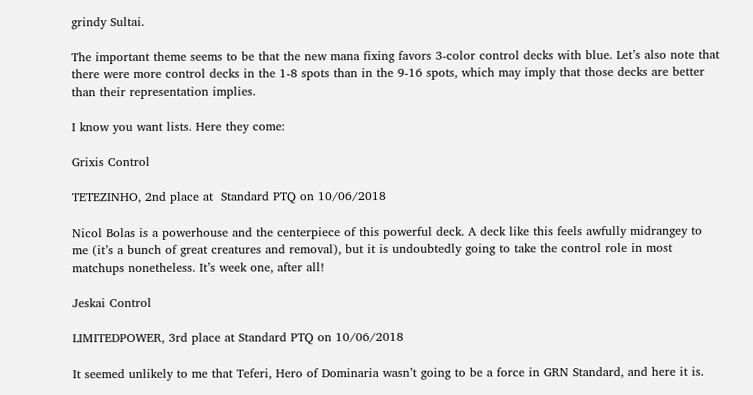grindy Sultai.

The important theme seems to be that the new mana fixing favors 3-color control decks with blue. Let’s also note that there were more control decks in the 1-8 spots than in the 9-16 spots, which may imply that those decks are better than their representation implies.

I know you want lists. Here they come:

Grixis Control

TETEZINHO, 2nd place at  Standard PTQ on 10/06/2018

Nicol Bolas is a powerhouse and the centerpiece of this powerful deck. A deck like this feels awfully midrangey to me (it’s a bunch of great creatures and removal), but it is undoubtedly going to take the control role in most matchups nonetheless. It’s week one, after all!

Jeskai Control

LIMITEDPOWER, 3rd place at Standard PTQ on 10/06/2018

It seemed unlikely to me that Teferi, Hero of Dominaria wasn’t going to be a force in GRN Standard, and here it is.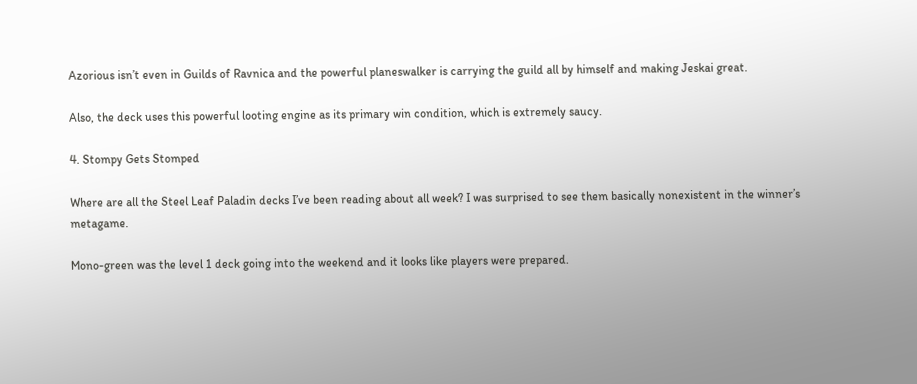Azorious isn’t even in Guilds of Ravnica and the powerful planeswalker is carrying the guild all by himself and making Jeskai great.

Also, the deck uses this powerful looting engine as its primary win condition, which is extremely saucy.

4. Stompy Gets Stomped

Where are all the Steel Leaf Paladin decks I’ve been reading about all week? I was surprised to see them basically nonexistent in the winner’s metagame.

Mono-green was the level 1 deck going into the weekend and it looks like players were prepared.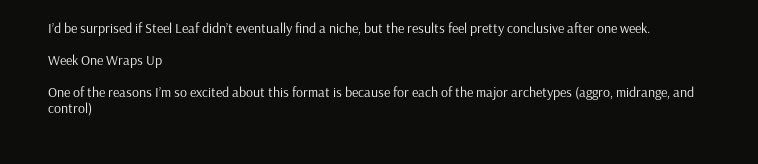I’d be surprised if Steel Leaf didn’t eventually find a niche, but the results feel pretty conclusive after one week.

Week One Wraps Up

One of the reasons I’m so excited about this format is because for each of the major archetypes (aggro, midrange, and control)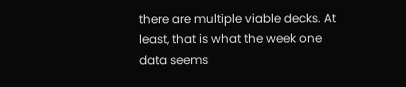there are multiple viable decks. At least, that is what the week one data seems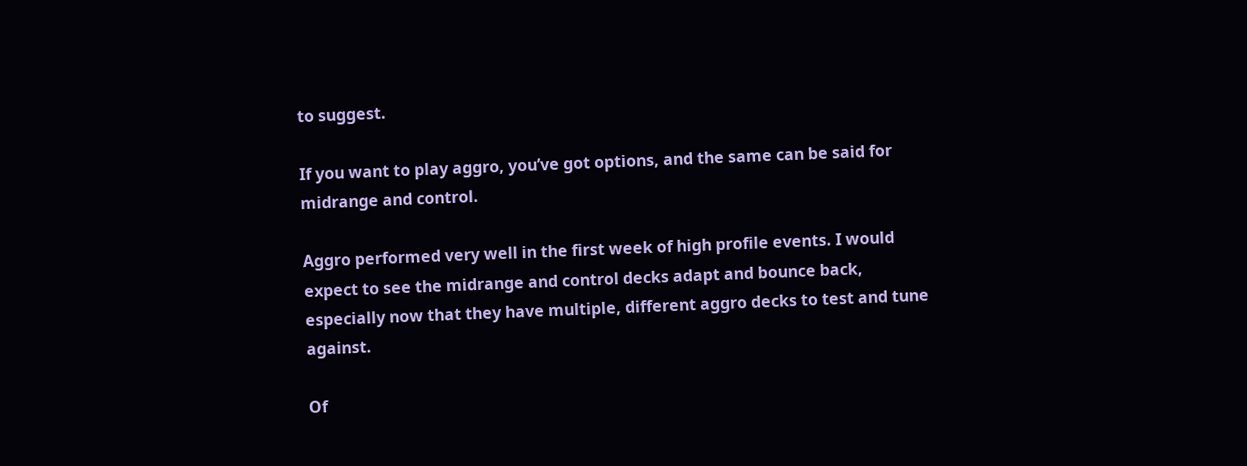to suggest.

If you want to play aggro, you’ve got options, and the same can be said for midrange and control.

Aggro performed very well in the first week of high profile events. I would expect to see the midrange and control decks adapt and bounce back, especially now that they have multiple, different aggro decks to test and tune against.

Of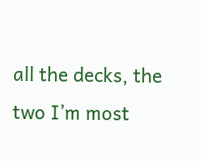all the decks, the two I’m most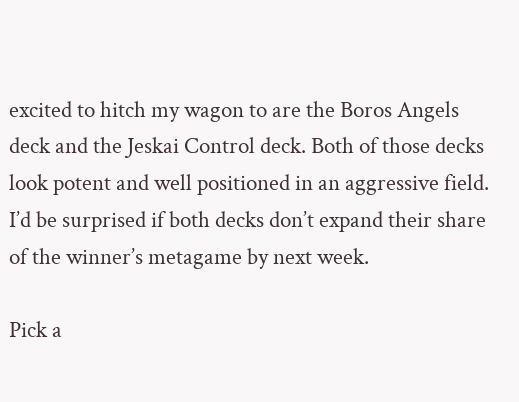excited to hitch my wagon to are the Boros Angels deck and the Jeskai Control deck. Both of those decks look potent and well positioned in an aggressive field. I’d be surprised if both decks don’t expand their share of the winner’s metagame by next week.

Pick a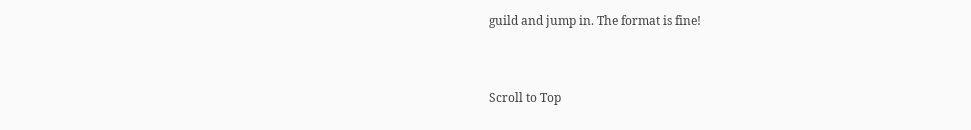guild and jump in. The format is fine!


Scroll to Top